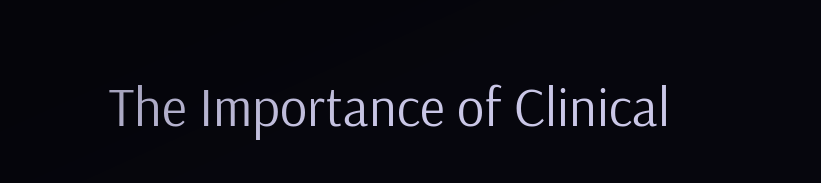The Importance of Clinical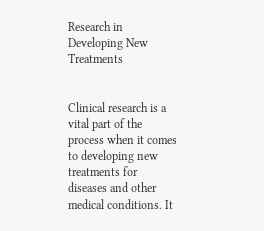Research in Developing New Treatments


Clinical research is a vital part of the process when it comes to developing new treatments for diseases and other medical conditions. It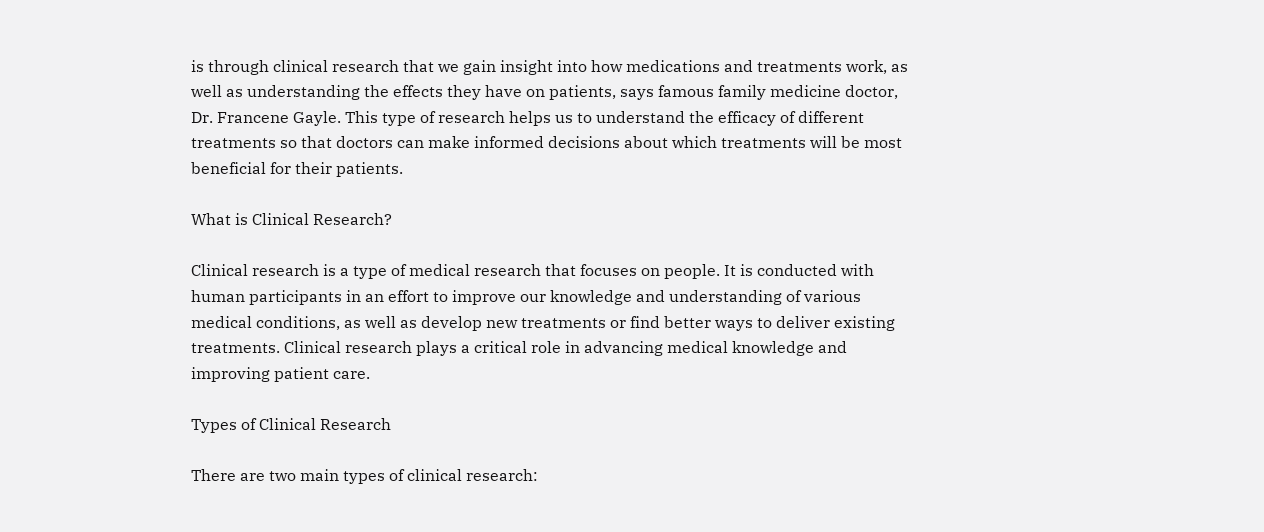is through clinical research that we gain insight into how medications and treatments work, as well as understanding the effects they have on patients, says famous family medicine doctor, Dr. Francene Gayle. This type of research helps us to understand the efficacy of different treatments so that doctors can make informed decisions about which treatments will be most beneficial for their patients.

What is Clinical Research?

Clinical research is a type of medical research that focuses on people. It is conducted with human participants in an effort to improve our knowledge and understanding of various medical conditions, as well as develop new treatments or find better ways to deliver existing treatments. Clinical research plays a critical role in advancing medical knowledge and improving patient care.

Types of Clinical Research

There are two main types of clinical research: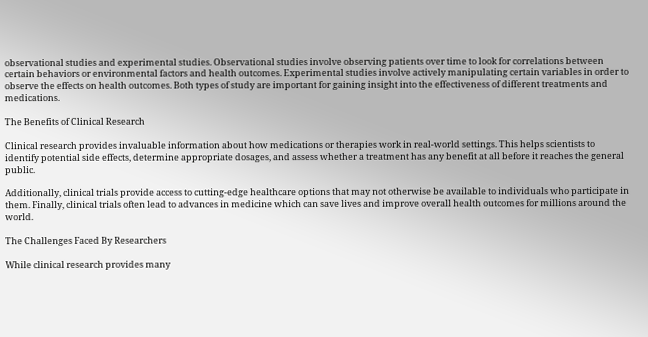observational studies and experimental studies. Observational studies involve observing patients over time to look for correlations between certain behaviors or environmental factors and health outcomes. Experimental studies involve actively manipulating certain variables in order to observe the effects on health outcomes. Both types of study are important for gaining insight into the effectiveness of different treatments and medications.

The Benefits of Clinical Research

Clinical research provides invaluable information about how medications or therapies work in real-world settings. This helps scientists to identify potential side effects, determine appropriate dosages, and assess whether a treatment has any benefit at all before it reaches the general public.

Additionally, clinical trials provide access to cutting-edge healthcare options that may not otherwise be available to individuals who participate in them. Finally, clinical trials often lead to advances in medicine which can save lives and improve overall health outcomes for millions around the world.

The Challenges Faced By Researchers

While clinical research provides many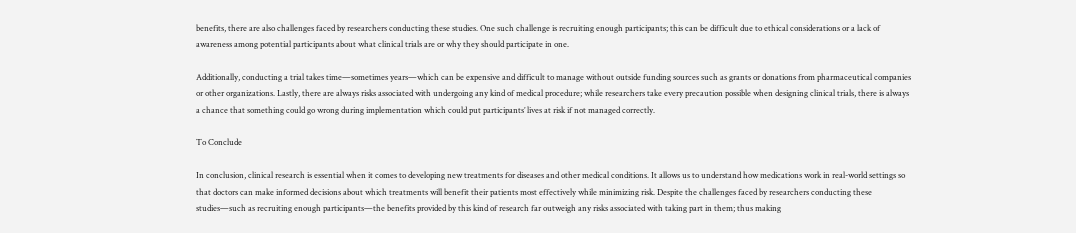benefits, there are also challenges faced by researchers conducting these studies. One such challenge is recruiting enough participants; this can be difficult due to ethical considerations or a lack of awareness among potential participants about what clinical trials are or why they should participate in one.

Additionally, conducting a trial takes time—sometimes years—which can be expensive and difficult to manage without outside funding sources such as grants or donations from pharmaceutical companies or other organizations. Lastly, there are always risks associated with undergoing any kind of medical procedure; while researchers take every precaution possible when designing clinical trials, there is always a chance that something could go wrong during implementation which could put participants’ lives at risk if not managed correctly.

To Conclude

In conclusion, clinical research is essential when it comes to developing new treatments for diseases and other medical conditions. It allows us to understand how medications work in real-world settings so that doctors can make informed decisions about which treatments will benefit their patients most effectively while minimizing risk. Despite the challenges faced by researchers conducting these studies—such as recruiting enough participants—the benefits provided by this kind of research far outweigh any risks associated with taking part in them; thus making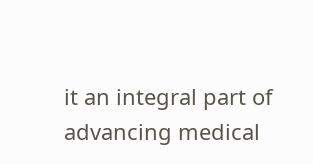it an integral part of advancing medical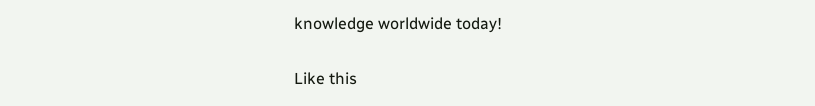knowledge worldwide today!

Like this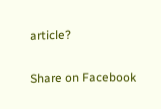article?

Share on Facebook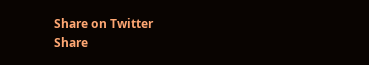Share on Twitter
Share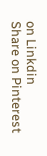on Linkdin
Share on Pinterest